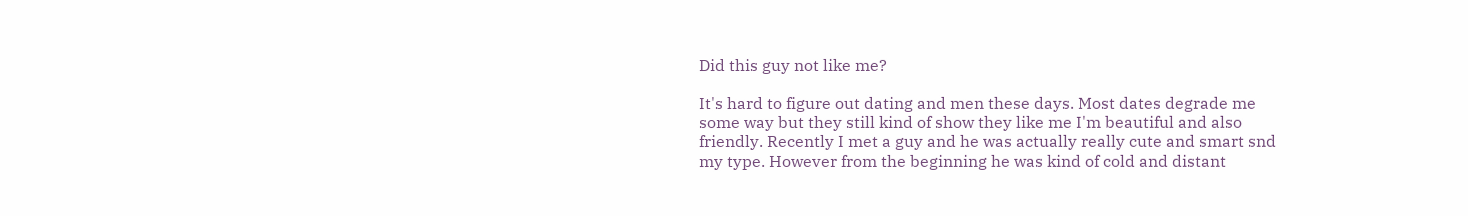Did this guy not like me?

It's hard to figure out dating and men these days. Most dates degrade me some way but they still kind of show they like me I'm beautiful and also friendly. Recently I met a guy and he was actually really cute and smart snd my type. However from the beginning he was kind of cold and distant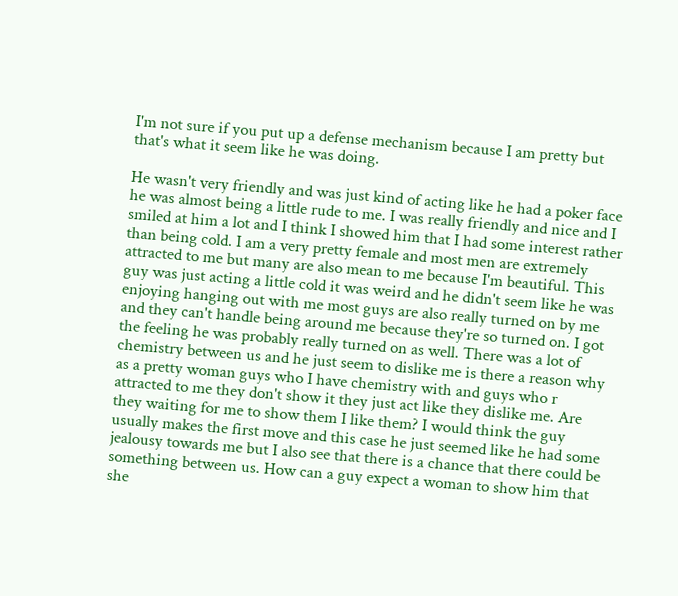I'm not sure if you put up a defense mechanism because I am pretty but that's what it seem like he was doing.

He wasn't very friendly and was just kind of acting like he had a poker face he was almost being a little rude to me. I was really friendly and nice and I smiled at him a lot and I think I showed him that I had some interest rather than being cold. I am a very pretty female and most men are extremely attracted to me but many are also mean to me because I'm beautiful. This guy was just acting a little cold it was weird and he didn't seem like he was enjoying hanging out with me most guys are also really turned on by me and they can't handle being around me because they're so turned on. I got the feeling he was probably really turned on as well. There was a lot of chemistry between us and he just seem to dislike me is there a reason why as a pretty woman guys who I have chemistry with and guys who r attracted to me they don't show it they just act like they dislike me. Are they waiting for me to show them I like them? I would think the guy usually makes the first move and this case he just seemed like he had some jealousy towards me but I also see that there is a chance that there could be something between us. How can a guy expect a woman to show him that she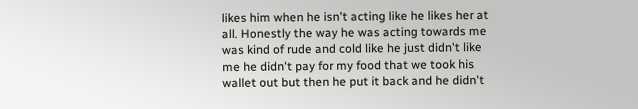likes him when he isn't acting like he likes her at all. Honestly the way he was acting towards me was kind of rude and cold like he just didn't like me he didn't pay for my food that we took his wallet out but then he put it back and he didn't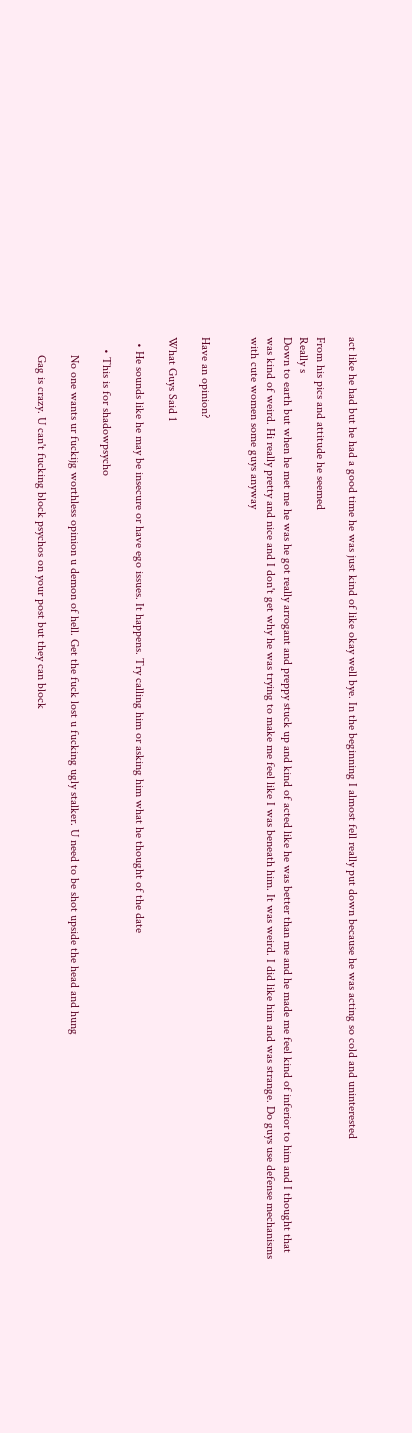act like he had but he had a good time he was just kind of like okay well bye. In the beginning I almost fell really put down because he was acting so cold and uninterested

From his pics and attitude he seemed
Really s
Down to earth but when he met me he was he got really arrogant and preppy stuck up and kind of acted like he was better than me and he made me feel kind of inferior to him and I thought that was kind of weird. Hi really pretty and nice and I don't get why he was trying to make me feel like I was beneath him. It was weird. I did like him and was strange. Do guys use defense mechanisms with cute women some guys anyway


Have an opinion?

What Guys Said 1

  • He sounds like he may be insecure or have ego issues. It happens. Try calling him or asking him what he thought of the date

    • This is for shadowpsycho

      No one wants ur fuckijg worthless opinion u demon of hell. Get the fuck lost u fucking ugly stalker. U need to be shot upside the head and hung

      Gag is crazy. U can't fucking block psychos on your post but they can block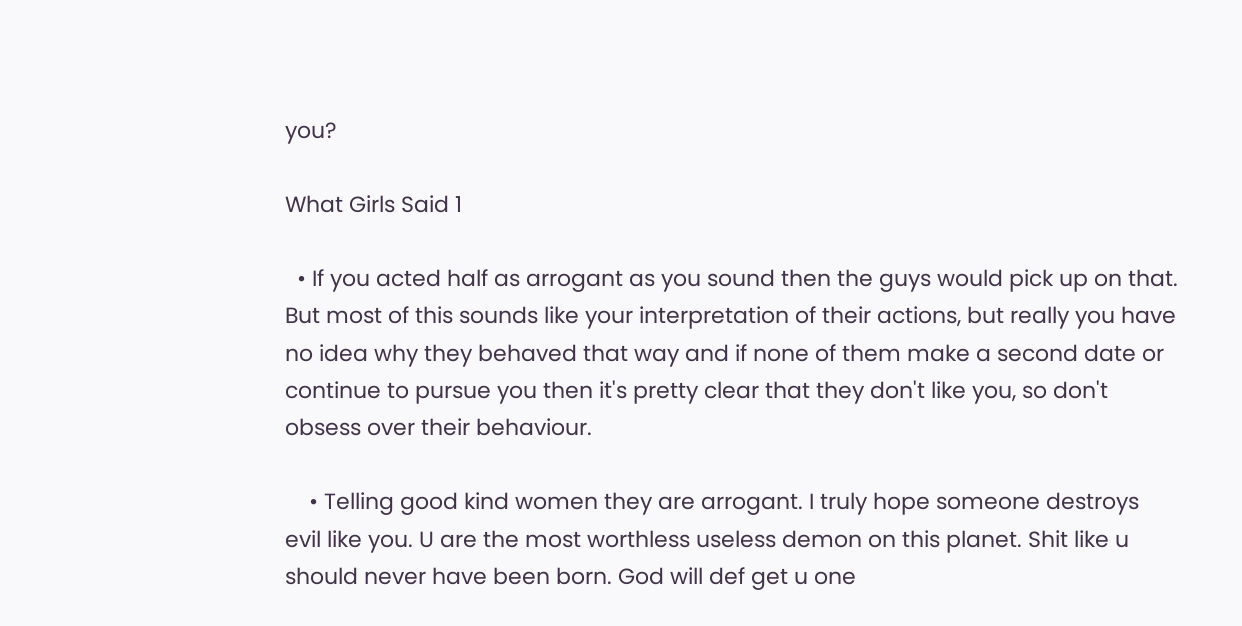you?

What Girls Said 1

  • If you acted half as arrogant as you sound then the guys would pick up on that. But most of this sounds like your interpretation of their actions, but really you have no idea why they behaved that way and if none of them make a second date or continue to pursue you then it's pretty clear that they don't like you, so don't obsess over their behaviour.

    • Telling good kind women they are arrogant. I truly hope someone destroys evil like you. U are the most worthless useless demon on this planet. Shit like u should never have been born. God will def get u one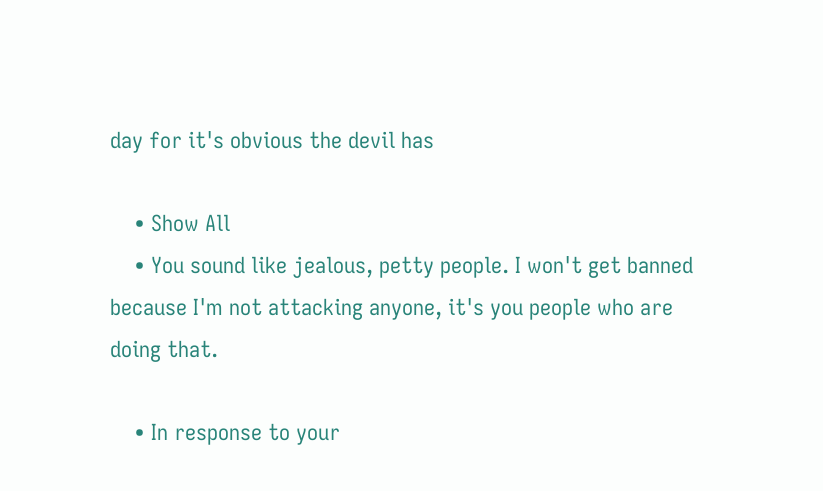day for it's obvious the devil has

    • Show All
    • You sound like jealous, petty people. I won't get banned because I'm not attacking anyone, it's you people who are doing that.

    • In response to your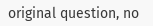original question, no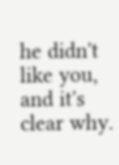he didn't like you, and it's clear why.